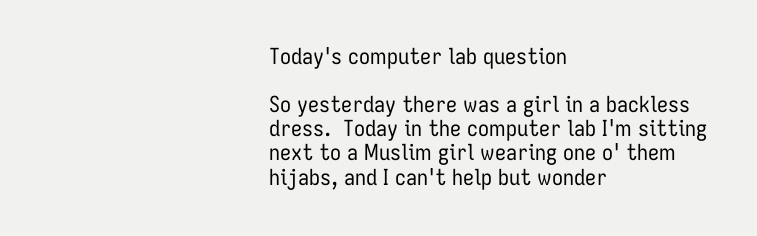Today's computer lab question

So yesterday there was a girl in a backless dress.  Today in the computer lab I'm sitting next to a Muslim girl wearing one o' them hijabs, and I can't help but wonder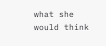what she would think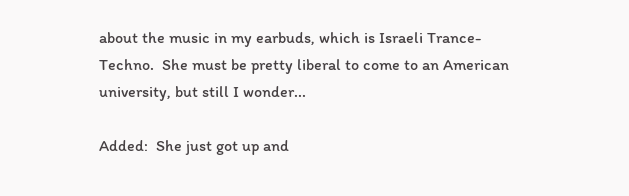about the music in my earbuds, which is Israeli Trance-Techno.  She must be pretty liberal to come to an American university, but still I wonder...

Added:  She just got up and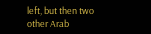left, but then two other Arab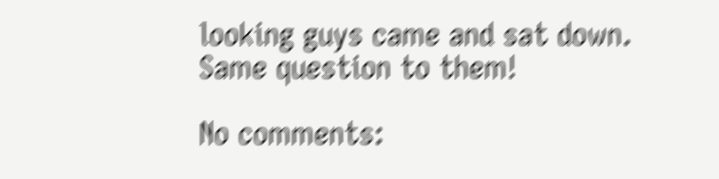looking guys came and sat down.  Same question to them!

No comments: